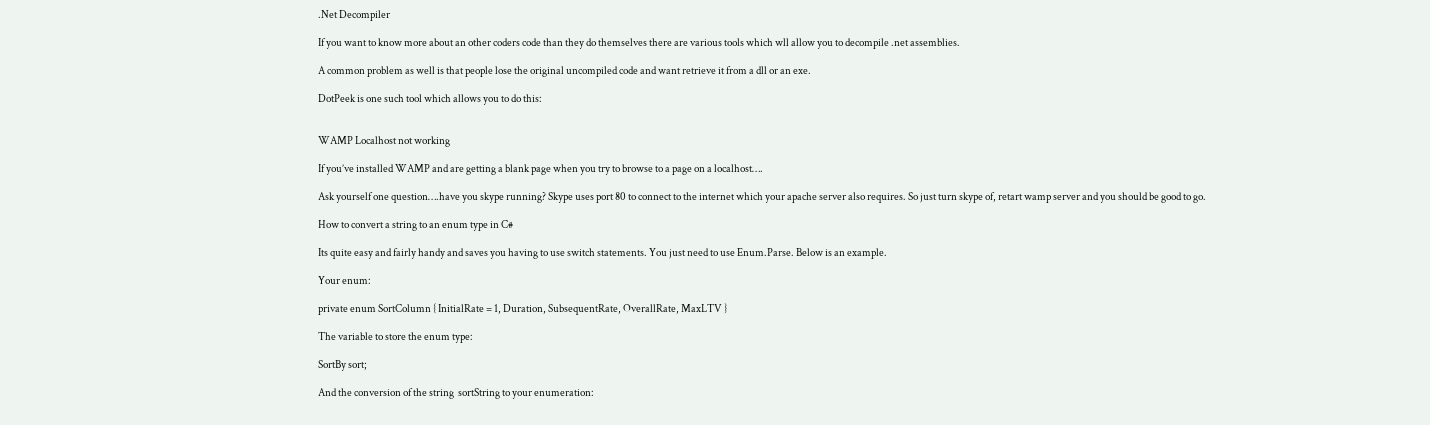.Net Decompiler

If you want to know more about an other coders code than they do themselves there are various tools which wll allow you to decompile .net assemblies.

A common problem as well is that people lose the original uncompiled code and want retrieve it from a dll or an exe.

DotPeek is one such tool which allows you to do this:


WAMP Localhost not working

If you’ve installed WAMP and are getting a blank page when you try to browse to a page on a localhost….

Ask yourself one question….have you skype running? Skype uses port 80 to connect to the internet which your apache server also requires. So just turn skype of, retart wamp server and you should be good to go.

How to convert a string to an enum type in C#

Its quite easy and fairly handy and saves you having to use switch statements. You just need to use Enum.Parse. Below is an example.

Your enum:

private enum SortColumn { InitialRate = 1, Duration, SubsequentRate, OverallRate, MaxLTV }

The variable to store the enum type:

SortBy sort;

And the conversion of the string  sortString to your enumeration: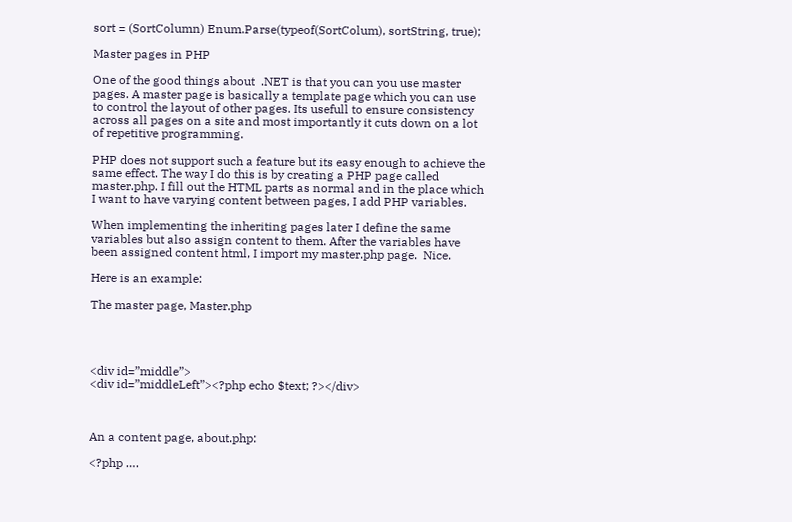sort = (SortColumn) Enum.Parse(typeof(SortColum), sortString, true);

Master pages in PHP

One of the good things about  .NET is that you can you use master pages. A master page is basically a template page which you can use to control the layout of other pages. Its usefull to ensure consistency across all pages on a site and most importantly it cuts down on a lot of repetitive programming.

PHP does not support such a feature but its easy enough to achieve the same effect. The way I do this is by creating a PHP page called master.php. I fill out the HTML parts as normal and in the place which I want to have varying content between pages, I add PHP variables.

When implementing the inheriting pages later I define the same variables but also assign content to them. After the variables have been assigned content html, I import my master.php page.  Nice.

Here is an example:

The master page, Master.php




<div id=”middle”>
<div id=”middleLeft”><?php echo $text; ?></div>



An a content page, about.php:

<?php ….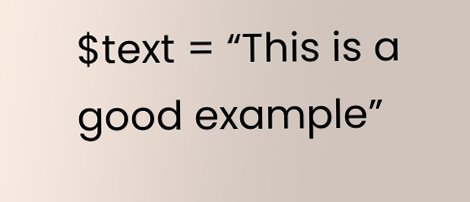$text = “This is a good example”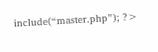include(“master.php”); ?>